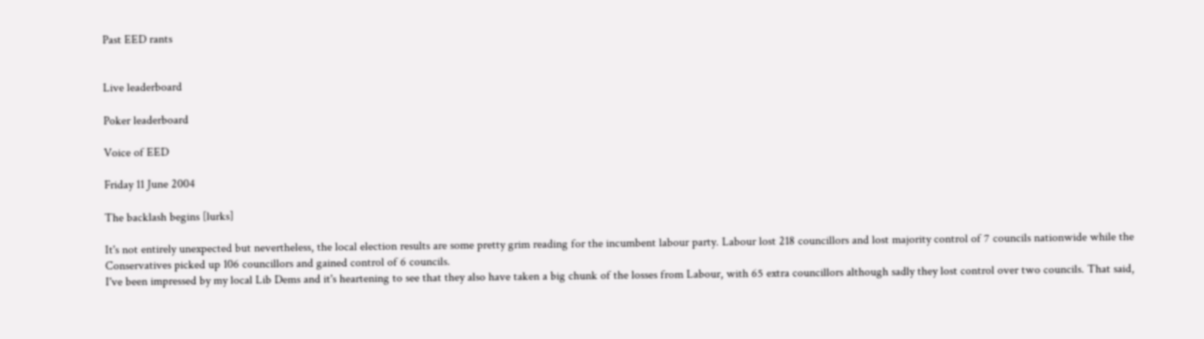Past EED rants


Live leaderboard

Poker leaderboard

Voice of EED

Friday 11 June 2004

The backlash begins [lurks]

It's not entirely unexpected but nevertheless, the local election results are some pretty grim reading for the incumbent labour party. Labour lost 218 councillors and lost majority control of 7 councils nationwide while the Conservatives picked up 106 councillors and gained control of 6 councils.
I've been impressed by my local Lib Dems and it's heartening to see that they also have taken a big chunk of the losses from Labour, with 65 extra councillors although sadly they lost control over two councils. That said,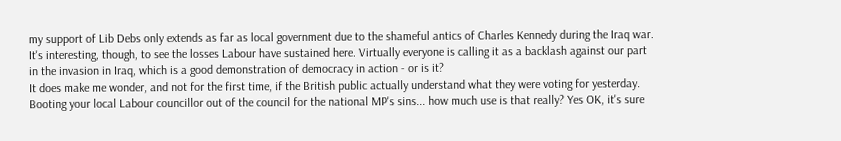my support of Lib Debs only extends as far as local government due to the shameful antics of Charles Kennedy during the Iraq war.
It's interesting, though, to see the losses Labour have sustained here. Virtually everyone is calling it as a backlash against our part in the invasion in Iraq, which is a good demonstration of democracy in action - or is it?
It does make me wonder, and not for the first time, if the British public actually understand what they were voting for yesterday. Booting your local Labour councillor out of the council for the national MP's sins... how much use is that really? Yes OK, it's sure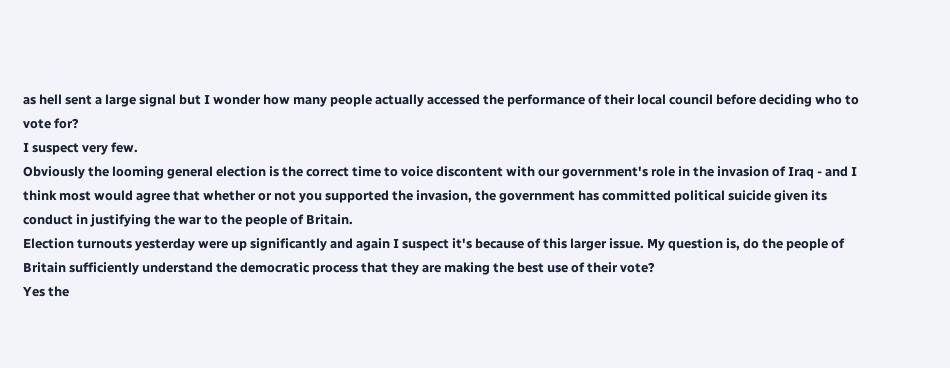as hell sent a large signal but I wonder how many people actually accessed the performance of their local council before deciding who to vote for?
I suspect very few.
Obviously the looming general election is the correct time to voice discontent with our government's role in the invasion of Iraq - and I think most would agree that whether or not you supported the invasion, the government has committed political suicide given its conduct in justifying the war to the people of Britain.
Election turnouts yesterday were up significantly and again I suspect it's because of this larger issue. My question is, do the people of Britain sufficiently understand the democratic process that they are making the best use of their vote?
Yes the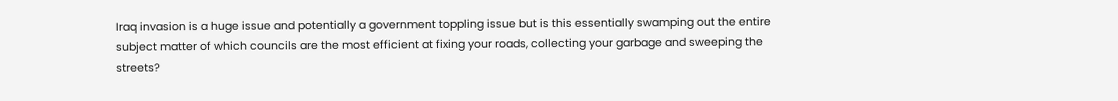Iraq invasion is a huge issue and potentially a government toppling issue but is this essentially swamping out the entire subject matter of which councils are the most efficient at fixing your roads, collecting your garbage and sweeping the streets?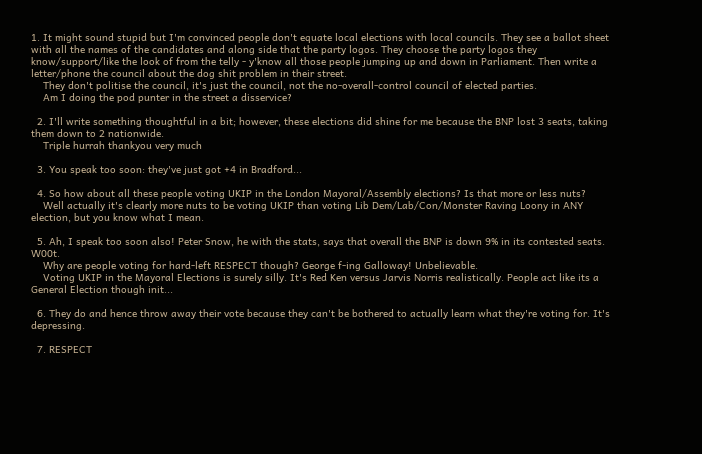1. It might sound stupid but I'm convinced people don't equate local elections with local councils. They see a ballot sheet with all the names of the candidates and along side that the party logos. They choose the party logos they know/support/like the look of from the telly - y'know all those people jumping up and down in Parliament. Then write a letter/phone the council about the dog shit problem in their street.
    They don't politise the council, it's just the council, not the no-overall-control council of elected parties.
    Am I doing the pod punter in the street a disservice?

  2. I'll write something thoughtful in a bit; however, these elections did shine for me because the BNP lost 3 seats, taking them down to 2 nationwide.
    Triple hurrah thankyou very much

  3. You speak too soon: they've just got +4 in Bradford...

  4. So how about all these people voting UKIP in the London Mayoral/Assembly elections? Is that more or less nuts?
    Well actually it's clearly more nuts to be voting UKIP than voting Lib Dem/Lab/Con/Monster Raving Loony in ANY election, but you know what I mean.

  5. Ah, I speak too soon also! Peter Snow, he with the stats, says that overall the BNP is down 9% in its contested seats. W00t.
    Why are people voting for hard-left RESPECT though? George f-ing Galloway! Unbelievable.
    Voting UKIP in the Mayoral Elections is surely silly. It's Red Ken versus Jarvis Norris realistically. People act like its a General Election though init...

  6. They do and hence throw away their vote because they can't be bothered to actually learn what they're voting for. It's depressing.

  7. RESPECT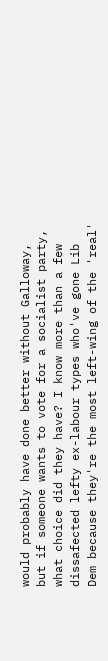would probably have done better without Galloway, but if someone wants to vote for a socialist party, what choice did they have? I know more than a few dissafected lefty ex-labour types who've gone Lib Dem because they're the most left-wing of the 'real'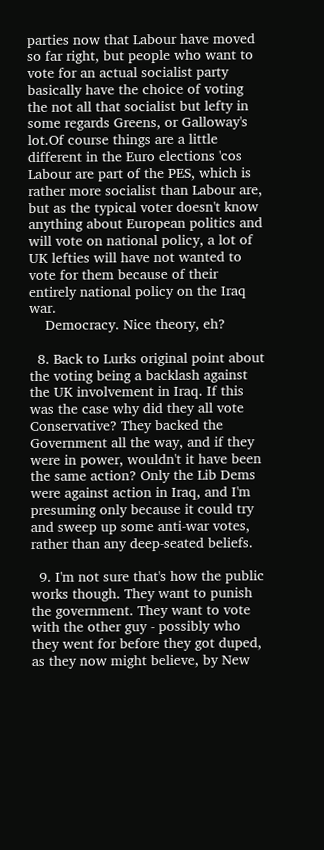parties now that Labour have moved so far right, but people who want to vote for an actual socialist party basically have the choice of voting the not all that socialist but lefty in some regards Greens, or Galloway's lot.Of course things are a little different in the Euro elections 'cos Labour are part of the PES, which is rather more socialist than Labour are, but as the typical voter doesn't know anything about European politics and will vote on national policy, a lot of UK lefties will have not wanted to vote for them because of their entirely national policy on the Iraq war.
    Democracy. Nice theory, eh?

  8. Back to Lurks original point about the voting being a backlash against the UK involvement in Iraq. If this was the case why did they all vote Conservative? They backed the Government all the way, and if they were in power, wouldn't it have been the same action? Only the Lib Dems were against action in Iraq, and I'm presuming only because it could try and sweep up some anti-war votes, rather than any deep-seated beliefs.

  9. I'm not sure that's how the public works though. They want to punish the government. They want to vote with the other guy - possibly who they went for before they got duped, as they now might believe, by New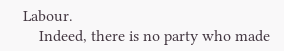Labour.
    Indeed, there is no party who made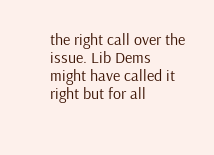the right call over the issue. Lib Dems might have called it right but for all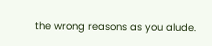the wrong reasons as you alude.